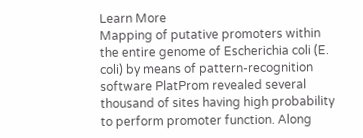Learn More
Mapping of putative promoters within the entire genome of Escherichia coli (E. coli) by means of pattern-recognition software PlatProm revealed several thousand of sites having high probability to perform promoter function. Along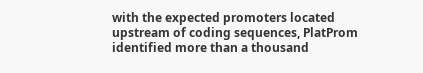with the expected promoters located upstream of coding sequences, PlatProm identified more than a thousand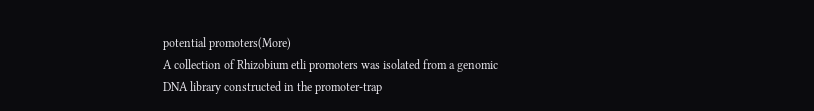potential promoters(More)
A collection of Rhizobium etli promoters was isolated from a genomic DNA library constructed in the promoter-trap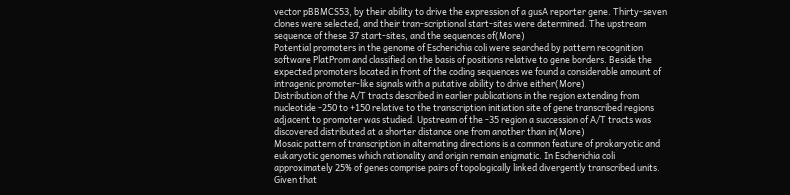vector pBBMCS53, by their ability to drive the expression of a gusA reporter gene. Thirty-seven clones were selected, and their tran-scriptional start-sites were determined. The upstream sequence of these 37 start-sites, and the sequences of(More)
Potential promoters in the genome of Escherichia coli were searched by pattern recognition software PlatProm and classified on the basis of positions relative to gene borders. Beside the expected promoters located in front of the coding sequences we found a considerable amount of intragenic promoter-like signals with a putative ability to drive either(More)
Distribution of the A/T tracts described in earlier publications in the region extending from nucleotide -250 to +150 relative to the transcription initiation site of gene transcribed regions adjacent to promoter was studied. Upstream of the -35 region a succession of A/T tracts was discovered distributed at a shorter distance one from another than in(More)
Mosaic pattern of transcription in alternating directions is a common feature of prokaryotic and eukaryotic genomes which rationality and origin remain enigmatic. In Escherichia coli approximately 25% of genes comprise pairs of topologically linked divergently transcribed units. Given that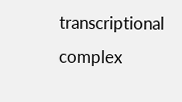transcriptional complex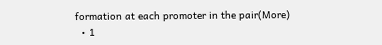formation at each promoter in the pair(More)
  • 1